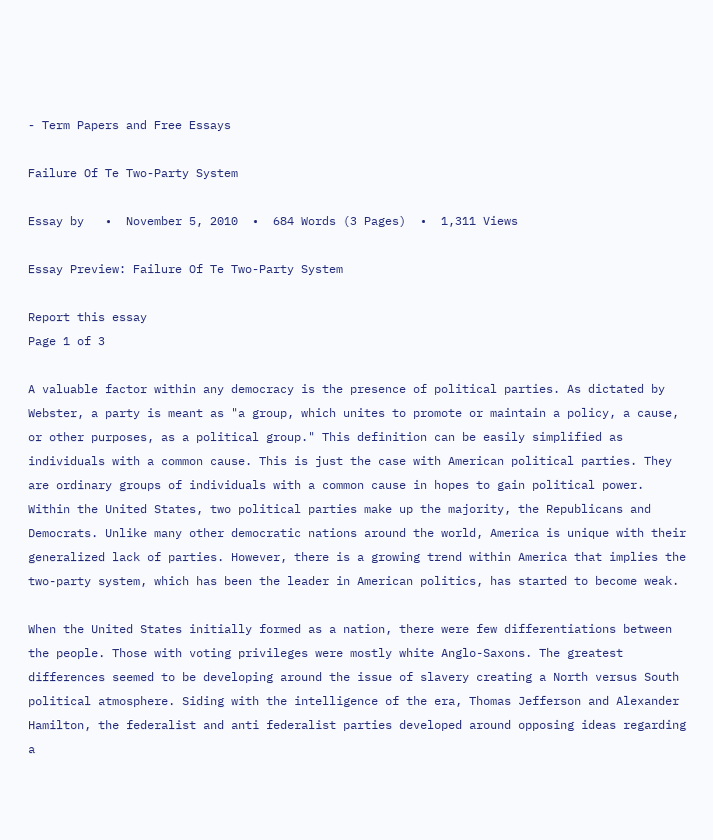- Term Papers and Free Essays

Failure Of Te Two-Party System

Essay by   •  November 5, 2010  •  684 Words (3 Pages)  •  1,311 Views

Essay Preview: Failure Of Te Two-Party System

Report this essay
Page 1 of 3

A valuable factor within any democracy is the presence of political parties. As dictated by Webster, a party is meant as "a group, which unites to promote or maintain a policy, a cause, or other purposes, as a political group." This definition can be easily simplified as individuals with a common cause. This is just the case with American political parties. They are ordinary groups of individuals with a common cause in hopes to gain political power. Within the United States, two political parties make up the majority, the Republicans and Democrats. Unlike many other democratic nations around the world, America is unique with their generalized lack of parties. However, there is a growing trend within America that implies the two-party system, which has been the leader in American politics, has started to become weak.

When the United States initially formed as a nation, there were few differentiations between the people. Those with voting privileges were mostly white Anglo-Saxons. The greatest differences seemed to be developing around the issue of slavery creating a North versus South political atmosphere. Siding with the intelligence of the era, Thomas Jefferson and Alexander Hamilton, the federalist and anti federalist parties developed around opposing ideas regarding a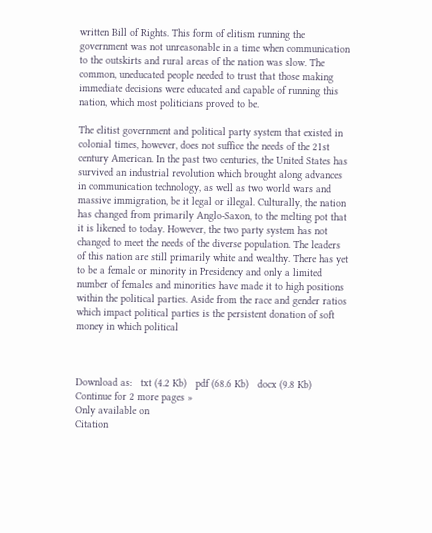written Bill of Rights. This form of elitism running the government was not unreasonable in a time when communication to the outskirts and rural areas of the nation was slow. The common, uneducated people needed to trust that those making immediate decisions were educated and capable of running this nation, which most politicians proved to be.

The elitist government and political party system that existed in colonial times, however, does not suffice the needs of the 21st century American. In the past two centuries, the United States has survived an industrial revolution which brought along advances in communication technology, as well as two world wars and massive immigration, be it legal or illegal. Culturally, the nation has changed from primarily Anglo-Saxon, to the melting pot that it is likened to today. However, the two party system has not changed to meet the needs of the diverse population. The leaders of this nation are still primarily white and wealthy. There has yet to be a female or minority in Presidency and only a limited number of females and minorities have made it to high positions within the political parties. Aside from the race and gender ratios which impact political parties is the persistent donation of soft money in which political



Download as:   txt (4.2 Kb)   pdf (68.6 Kb)   docx (9.8 Kb)
Continue for 2 more pages »
Only available on
Citation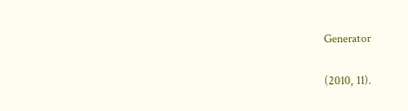Generator

(2010, 11).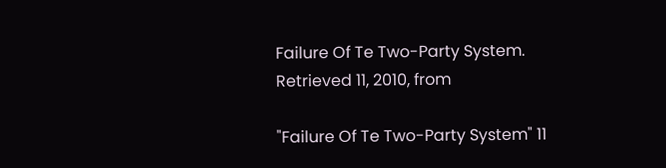Failure Of Te Two-Party System. Retrieved 11, 2010, from

"Failure Of Te Two-Party System" 11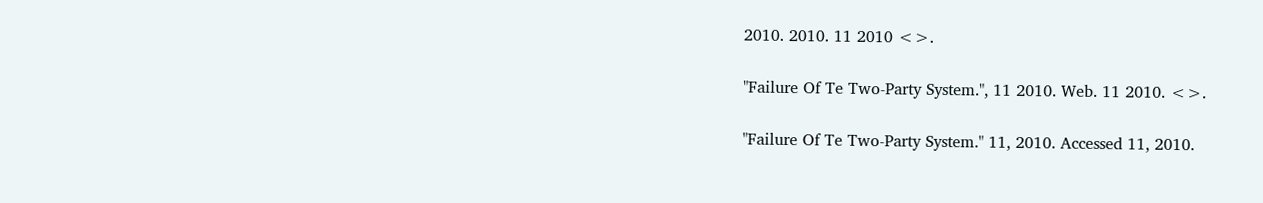2010. 2010. 11 2010 <>.

"Failure Of Te Two-Party System.", 11 2010. Web. 11 2010. <>.

"Failure Of Te Two-Party System." 11, 2010. Accessed 11, 2010.